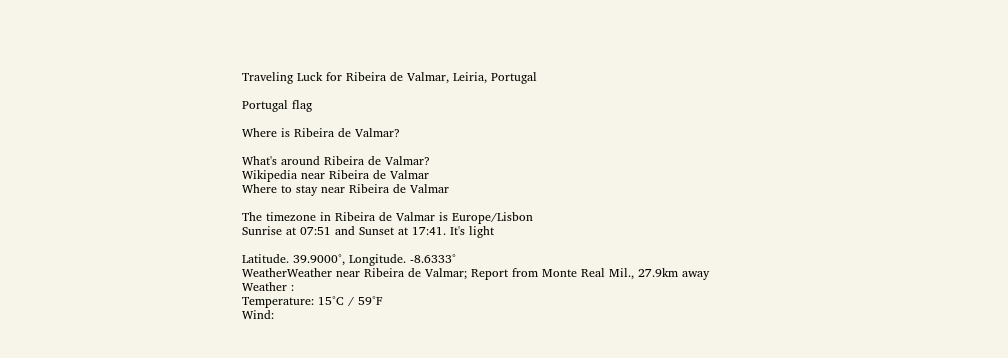Traveling Luck for Ribeira de Valmar, Leiria, Portugal

Portugal flag

Where is Ribeira de Valmar?

What's around Ribeira de Valmar?
Wikipedia near Ribeira de Valmar
Where to stay near Ribeira de Valmar

The timezone in Ribeira de Valmar is Europe/Lisbon
Sunrise at 07:51 and Sunset at 17:41. It's light

Latitude. 39.9000°, Longitude. -8.6333°
WeatherWeather near Ribeira de Valmar; Report from Monte Real Mil., 27.9km away
Weather :
Temperature: 15°C / 59°F
Wind: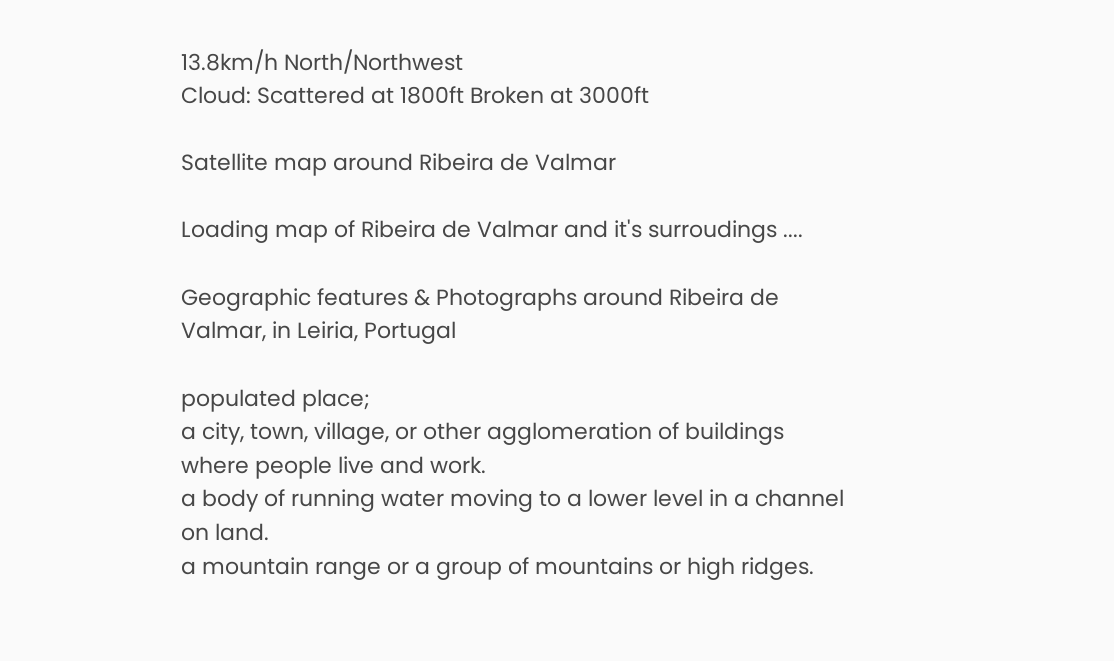13.8km/h North/Northwest
Cloud: Scattered at 1800ft Broken at 3000ft

Satellite map around Ribeira de Valmar

Loading map of Ribeira de Valmar and it's surroudings ....

Geographic features & Photographs around Ribeira de Valmar, in Leiria, Portugal

populated place;
a city, town, village, or other agglomeration of buildings where people live and work.
a body of running water moving to a lower level in a channel on land.
a mountain range or a group of mountains or high ridges.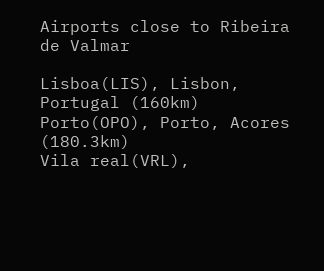Airports close to Ribeira de Valmar

Lisboa(LIS), Lisbon, Portugal (160km)
Porto(OPO), Porto, Acores (180.3km)
Vila real(VRL),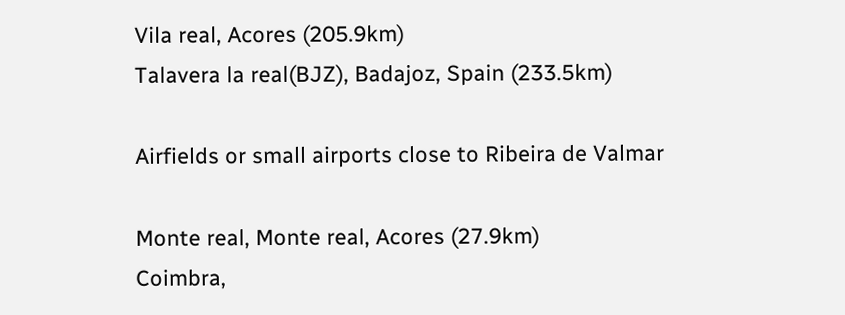Vila real, Acores (205.9km)
Talavera la real(BJZ), Badajoz, Spain (233.5km)

Airfields or small airports close to Ribeira de Valmar

Monte real, Monte real, Acores (27.9km)
Coimbra,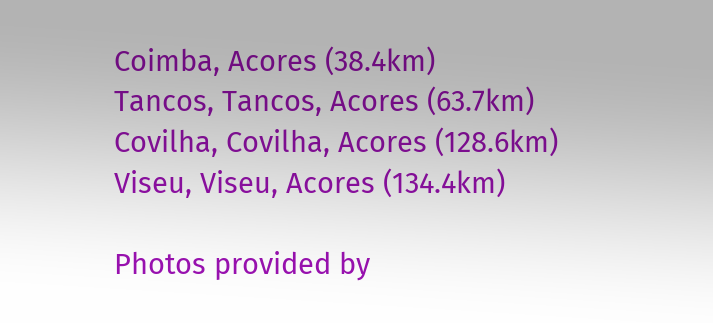Coimba, Acores (38.4km)
Tancos, Tancos, Acores (63.7km)
Covilha, Covilha, Acores (128.6km)
Viseu, Viseu, Acores (134.4km)

Photos provided by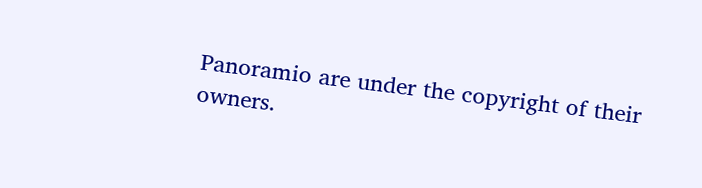Panoramio are under the copyright of their owners.